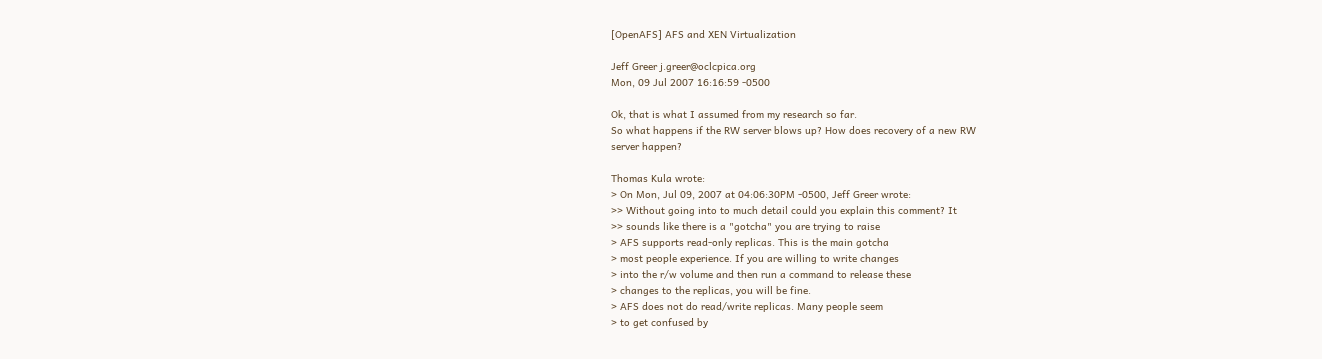[OpenAFS] AFS and XEN Virtualization

Jeff Greer j.greer@oclcpica.org
Mon, 09 Jul 2007 16:16:59 -0500

Ok, that is what I assumed from my research so far.
So what happens if the RW server blows up? How does recovery of a new RW
server happen?

Thomas Kula wrote:
> On Mon, Jul 09, 2007 at 04:06:30PM -0500, Jeff Greer wrote:
>> Without going into to much detail could you explain this comment? It
>> sounds like there is a "gotcha" you are trying to raise
> AFS supports read-only replicas. This is the main gotcha
> most people experience. If you are willing to write changes
> into the r/w volume and then run a command to release these
> changes to the replicas, you will be fine.
> AFS does not do read/write replicas. Many people seem
> to get confused by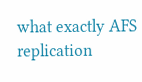what exactly AFS replication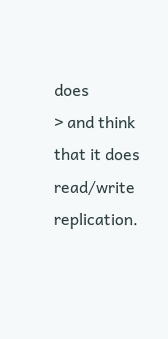does
> and think that it does read/write replication.